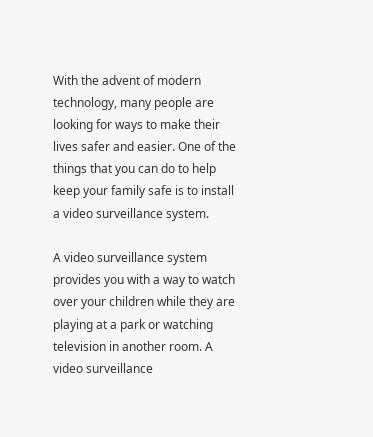With the advent of modern technology, many people are looking for ways to make their lives safer and easier. One of the things that you can do to help keep your family safe is to install a video surveillance system.

A video surveillance system provides you with a way to watch over your children while they are playing at a park or watching television in another room. A video surveillance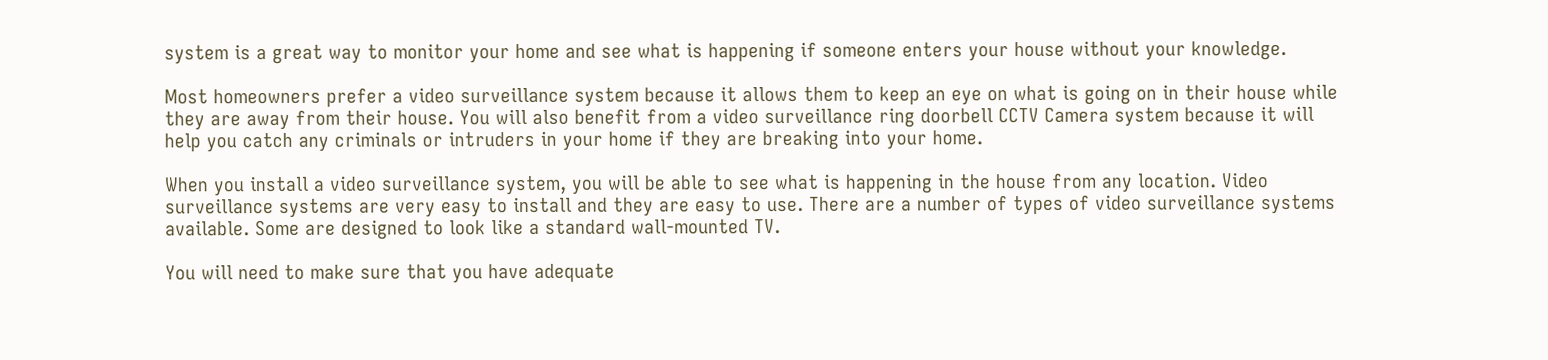system is a great way to monitor your home and see what is happening if someone enters your house without your knowledge.

Most homeowners prefer a video surveillance system because it allows them to keep an eye on what is going on in their house while they are away from their house. You will also benefit from a video surveillance ring doorbell CCTV Camera system because it will help you catch any criminals or intruders in your home if they are breaking into your home.

When you install a video surveillance system, you will be able to see what is happening in the house from any location. Video surveillance systems are very easy to install and they are easy to use. There are a number of types of video surveillance systems available. Some are designed to look like a standard wall-mounted TV.

You will need to make sure that you have adequate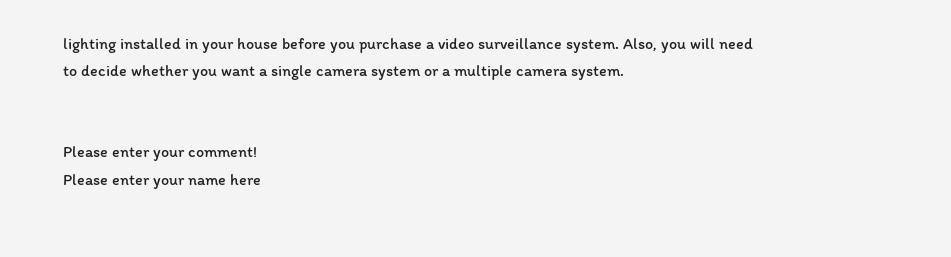lighting installed in your house before you purchase a video surveillance system. Also, you will need to decide whether you want a single camera system or a multiple camera system.


Please enter your comment!
Please enter your name here